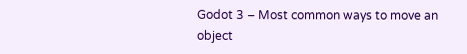Godot 3 – Most common ways to move an object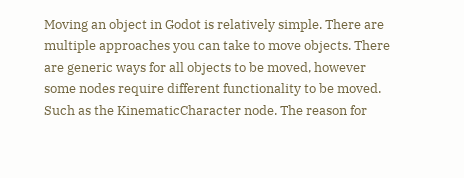Moving an object in Godot is relatively simple. There are multiple approaches you can take to move objects. There are generic ways for all objects to be moved, however some nodes require different functionality to be moved. Such as the KinematicCharacter node. The reason for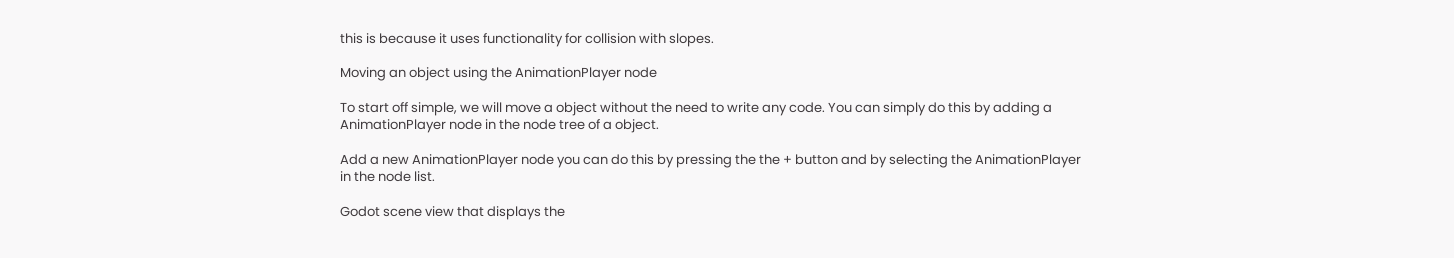this is because it uses functionality for collision with slopes.

Moving an object using the AnimationPlayer node

To start off simple, we will move a object without the need to write any code. You can simply do this by adding a AnimationPlayer node in the node tree of a object.

Add a new AnimationPlayer node you can do this by pressing the the + button and by selecting the AnimationPlayer in the node list.

Godot scene view that displays the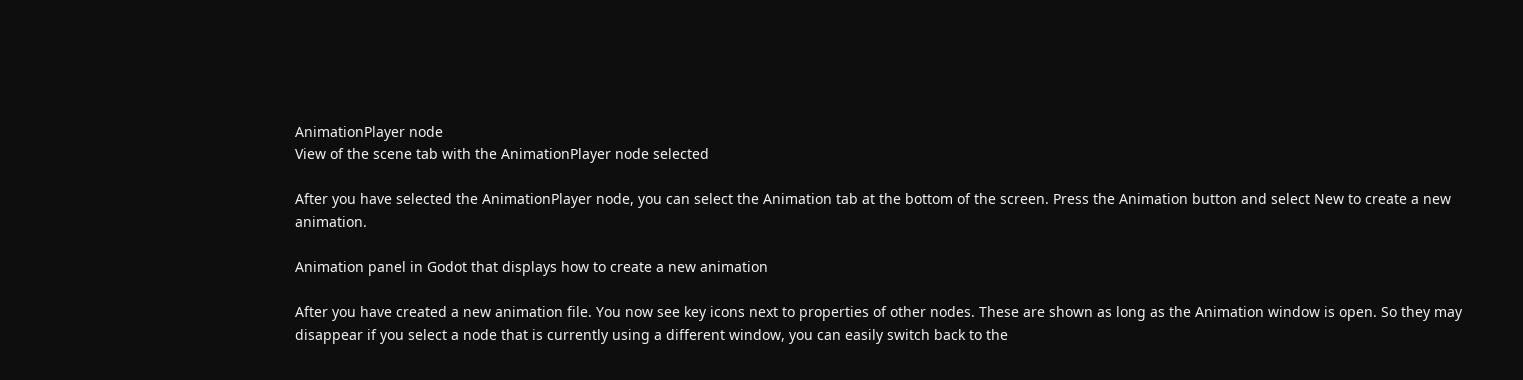AnimationPlayer node
View of the scene tab with the AnimationPlayer node selected

After you have selected the AnimationPlayer node, you can select the Animation tab at the bottom of the screen. Press the Animation button and select New to create a new animation.

Animation panel in Godot that displays how to create a new animation

After you have created a new animation file. You now see key icons next to properties of other nodes. These are shown as long as the Animation window is open. So they may disappear if you select a node that is currently using a different window, you can easily switch back to the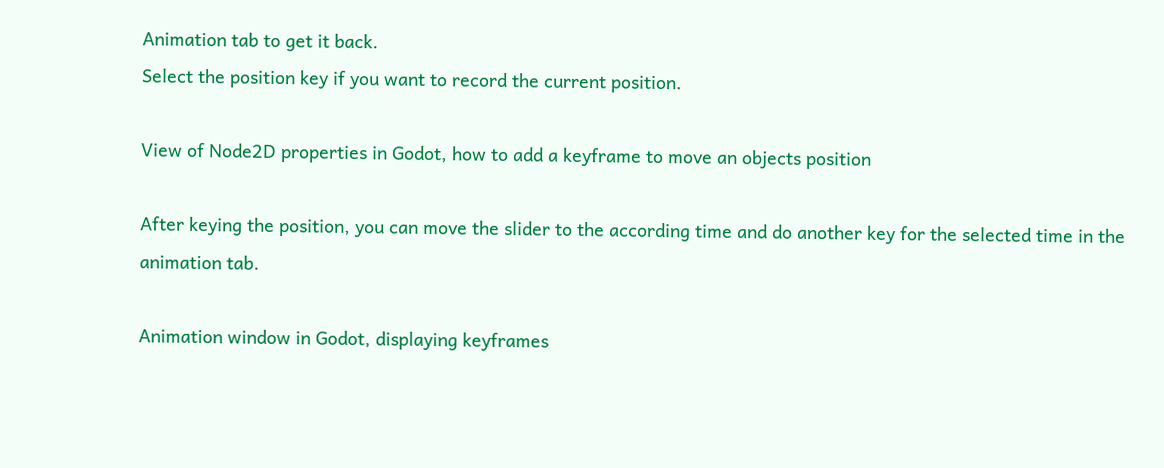Animation tab to get it back.
Select the position key if you want to record the current position.

View of Node2D properties in Godot, how to add a keyframe to move an objects position

After keying the position, you can move the slider to the according time and do another key for the selected time in the animation tab.

Animation window in Godot, displaying keyframes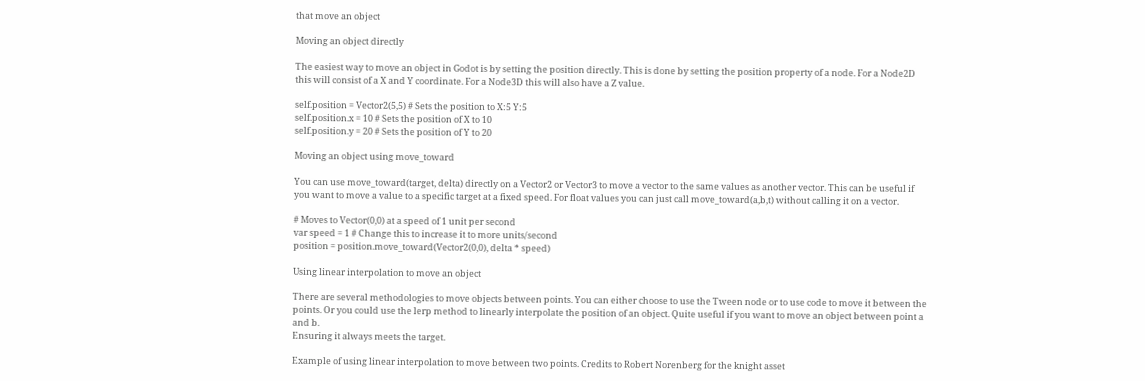that move an object

Moving an object directly

The easiest way to move an object in Godot is by setting the position directly. This is done by setting the position property of a node. For a Node2D this will consist of a X and Y coordinate. For a Node3D this will also have a Z value.

self.position = Vector2(5,5) # Sets the position to X:5 Y:5
self.position.x = 10 # Sets the position of X to 10
self.position.y = 20 # Sets the position of Y to 20

Moving an object using move_toward

You can use move_toward(target, delta) directly on a Vector2 or Vector3 to move a vector to the same values as another vector. This can be useful if you want to move a value to a specific target at a fixed speed. For float values you can just call move_toward(a,b,t) without calling it on a vector.

# Moves to Vector(0,0) at a speed of 1 unit per second
var speed = 1 # Change this to increase it to more units/second
position = position.move_toward(Vector2(0,0), delta * speed)

Using linear interpolation to move an object

There are several methodologies to move objects between points. You can either choose to use the Tween node or to use code to move it between the points. Or you could use the lerp method to linearly interpolate the position of an object. Quite useful if you want to move an object between point a and b.
Ensuring it always meets the target.

Example of using linear interpolation to move between two points. Credits to Robert Norenberg for the knight asset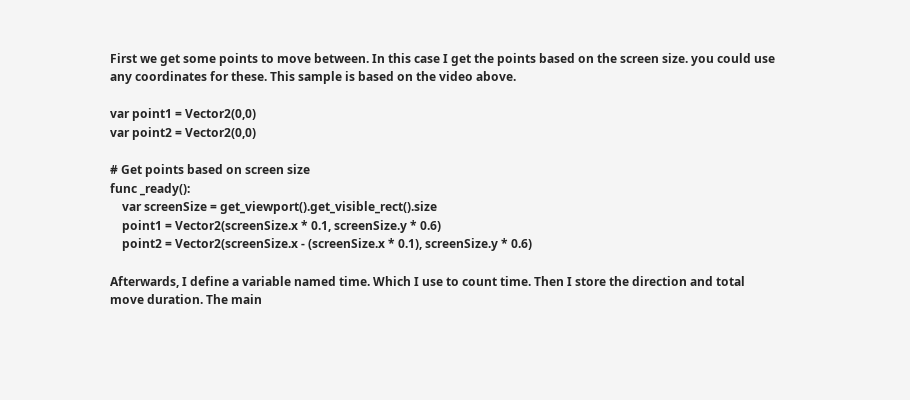First we get some points to move between. In this case I get the points based on the screen size. you could use any coordinates for these. This sample is based on the video above.

var point1 = Vector2(0,0)
var point2 = Vector2(0,0)

# Get points based on screen size
func _ready():
    var screenSize = get_viewport().get_visible_rect().size
    point1 = Vector2(screenSize.x * 0.1, screenSize.y * 0.6)
    point2 = Vector2(screenSize.x - (screenSize.x * 0.1), screenSize.y * 0.6)

Afterwards, I define a variable named time. Which I use to count time. Then I store the direction and total move duration. The main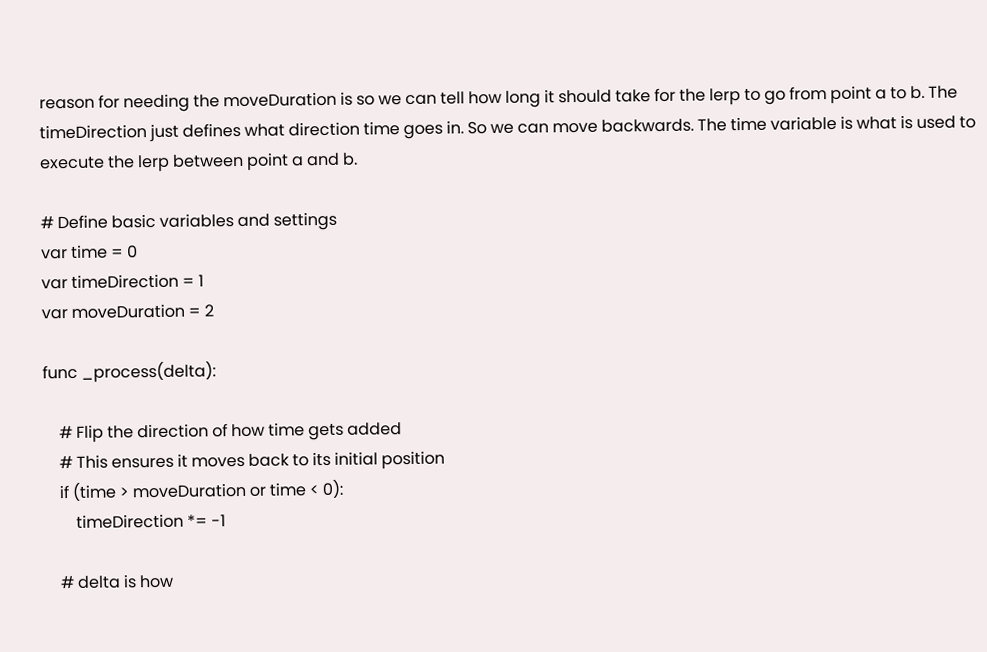reason for needing the moveDuration is so we can tell how long it should take for the lerp to go from point a to b. The timeDirection just defines what direction time goes in. So we can move backwards. The time variable is what is used to execute the lerp between point a and b.

# Define basic variables and settings
var time = 0
var timeDirection = 1
var moveDuration = 2

func _process(delta):

    # Flip the direction of how time gets added
    # This ensures it moves back to its initial position
    if (time > moveDuration or time < 0):
        timeDirection *= -1

    # delta is how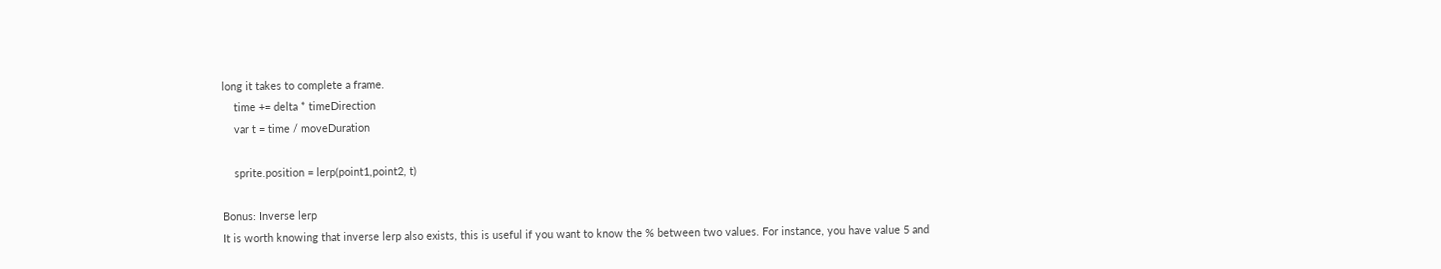long it takes to complete a frame.
    time += delta * timeDirection
    var t = time / moveDuration

    sprite.position = lerp(point1,point2, t)

Bonus: Inverse lerp
It is worth knowing that inverse lerp also exists, this is useful if you want to know the % between two values. For instance, you have value 5 and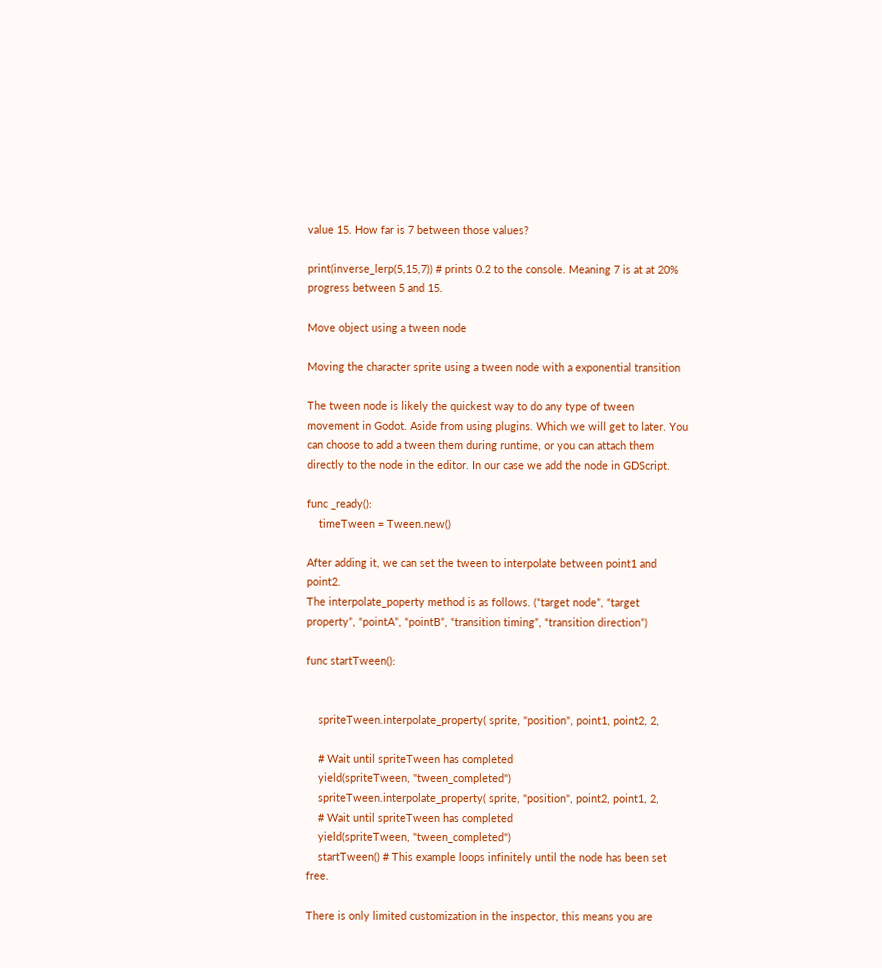value 15. How far is 7 between those values?

print(inverse_lerp(5,15,7)) # prints 0.2 to the console. Meaning 7 is at at 20% progress between 5 and 15.

Move object using a tween node

Moving the character sprite using a tween node with a exponential transition

The tween node is likely the quickest way to do any type of tween movement in Godot. Aside from using plugins. Which we will get to later. You can choose to add a tween them during runtime, or you can attach them directly to the node in the editor. In our case we add the node in GDScript.

func _ready():
    timeTween = Tween.new()

After adding it, we can set the tween to interpolate between point1 and point2.
The interpolate_poperty method is as follows. (“target node”, “target property”, “pointA”, “pointB”, “transition timing”, “transition direction”)

func startTween():


    spriteTween.interpolate_property( sprite, "position", point1, point2, 2,

    # Wait until spriteTween has completed
    yield(spriteTween, "tween_completed")
    spriteTween.interpolate_property( sprite, "position", point2, point1, 2,
    # Wait until spriteTween has completed
    yield(spriteTween, "tween_completed")
    startTween() # This example loops infinitely until the node has been set free.

There is only limited customization in the inspector, this means you are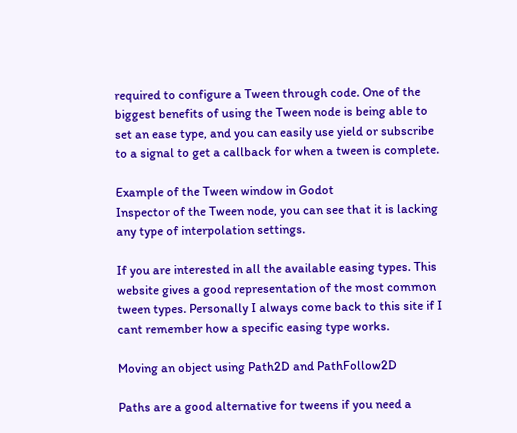required to configure a Tween through code. One of the biggest benefits of using the Tween node is being able to set an ease type, and you can easily use yield or subscribe to a signal to get a callback for when a tween is complete.

Example of the Tween window in Godot
Inspector of the Tween node, you can see that it is lacking any type of interpolation settings.

If you are interested in all the available easing types. This website gives a good representation of the most common tween types. Personally I always come back to this site if I cant remember how a specific easing type works.

Moving an object using Path2D and PathFollow2D

Paths are a good alternative for tweens if you need a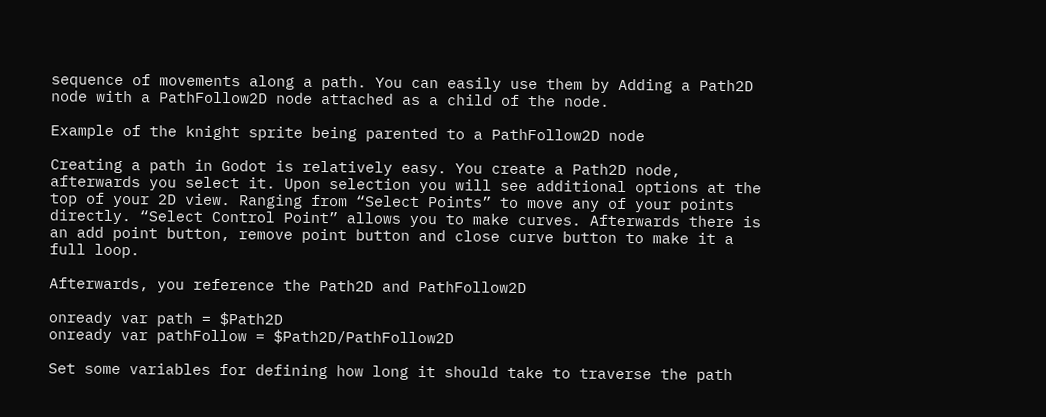sequence of movements along a path. You can easily use them by Adding a Path2D node with a PathFollow2D node attached as a child of the node.

Example of the knight sprite being parented to a PathFollow2D node

Creating a path in Godot is relatively easy. You create a Path2D node, afterwards you select it. Upon selection you will see additional options at the top of your 2D view. Ranging from “Select Points” to move any of your points directly. “Select Control Point” allows you to make curves. Afterwards there is an add point button, remove point button and close curve button to make it a full loop.

Afterwards, you reference the Path2D and PathFollow2D

onready var path = $Path2D
onready var pathFollow = $Path2D/PathFollow2D

Set some variables for defining how long it should take to traverse the path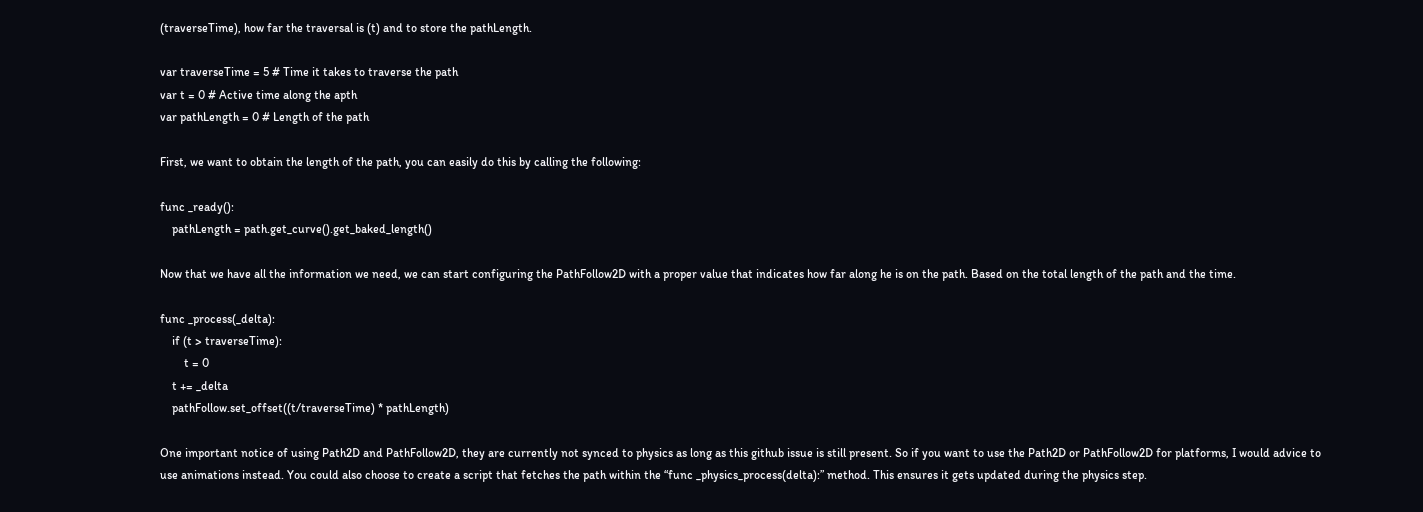(traverseTime), how far the traversal is (t) and to store the pathLength.

var traverseTime = 5 # Time it takes to traverse the path
var t = 0 # Active time along the apth
var pathLength = 0 # Length of the path

First, we want to obtain the length of the path, you can easily do this by calling the following:

func _ready():
    pathLength = path.get_curve().get_baked_length()

Now that we have all the information we need, we can start configuring the PathFollow2D with a proper value that indicates how far along he is on the path. Based on the total length of the path and the time.

func _process(_delta):
    if (t > traverseTime):
        t = 0
    t += _delta
    pathFollow.set_offset((t/traverseTime) * pathLength)

One important notice of using Path2D and PathFollow2D, they are currently not synced to physics as long as this github issue is still present. So if you want to use the Path2D or PathFollow2D for platforms, I would advice to use animations instead. You could also choose to create a script that fetches the path within the “func _physics_process(delta):” method. This ensures it gets updated during the physics step.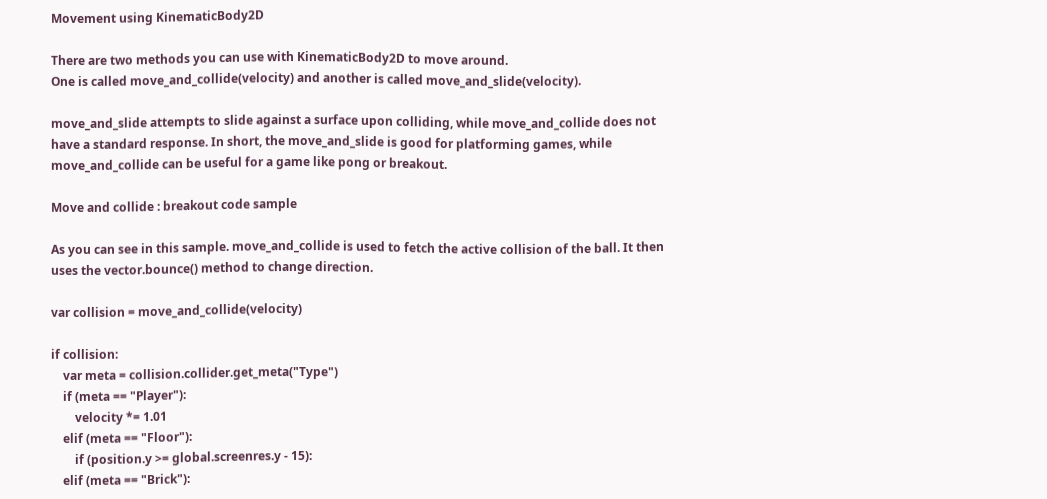Movement using KinematicBody2D

There are two methods you can use with KinematicBody2D to move around.
One is called move_and_collide(velocity) and another is called move_and_slide(velocity).

move_and_slide attempts to slide against a surface upon colliding, while move_and_collide does not have a standard response. In short, the move_and_slide is good for platforming games, while move_and_collide can be useful for a game like pong or breakout.

Move and collide : breakout code sample

As you can see in this sample. move_and_collide is used to fetch the active collision of the ball. It then uses the vector.bounce() method to change direction.

var collision = move_and_collide(velocity)

if collision:
    var meta = collision.collider.get_meta("Type")
    if (meta == "Player"):
        velocity *= 1.01
    elif (meta == "Floor"):
        if (position.y >= global.screenres.y - 15):
    elif (meta == "Brick"):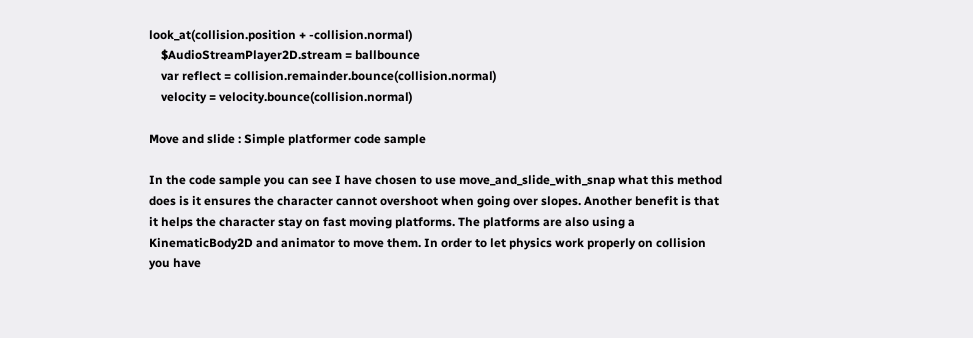look_at(collision.position + -collision.normal)
    $AudioStreamPlayer2D.stream = ballbounce
    var reflect = collision.remainder.bounce(collision.normal)
    velocity = velocity.bounce(collision.normal)

Move and slide : Simple platformer code sample

In the code sample you can see I have chosen to use move_and_slide_with_snap what this method does is it ensures the character cannot overshoot when going over slopes. Another benefit is that it helps the character stay on fast moving platforms. The platforms are also using a KinematicBody2D and animator to move them. In order to let physics work properly on collision you have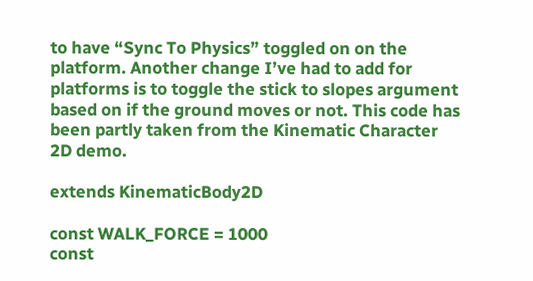to have “Sync To Physics” toggled on on the platform. Another change I’ve had to add for platforms is to toggle the stick to slopes argument based on if the ground moves or not. This code has been partly taken from the Kinematic Character 2D demo.

extends KinematicBody2D

const WALK_FORCE = 1000
const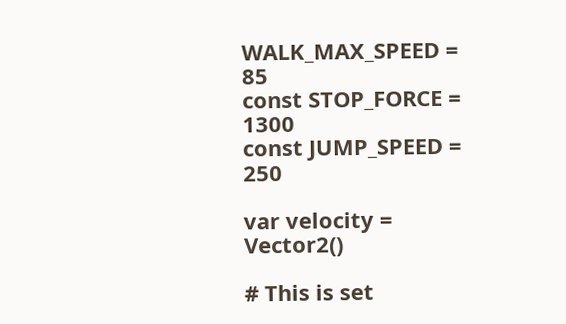WALK_MAX_SPEED = 85
const STOP_FORCE = 1300
const JUMP_SPEED = 250

var velocity = Vector2()

# This is set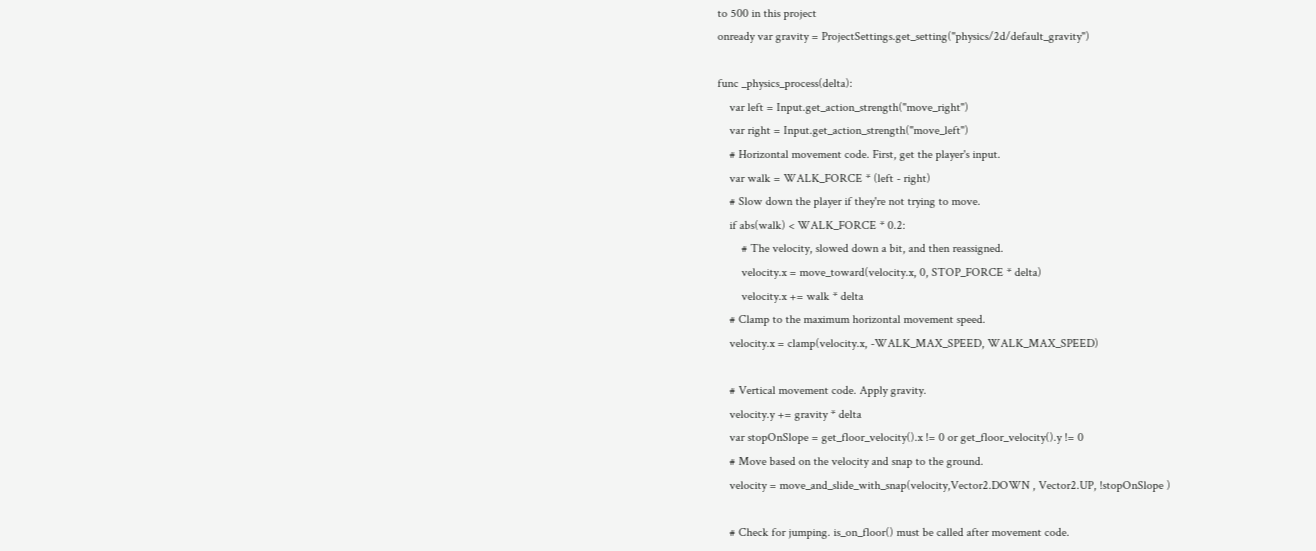to 500 in this project
onready var gravity = ProjectSettings.get_setting("physics/2d/default_gravity")

func _physics_process(delta):
    var left = Input.get_action_strength("move_right")
    var right = Input.get_action_strength("move_left")
    # Horizontal movement code. First, get the player's input.
    var walk = WALK_FORCE * (left - right)
    # Slow down the player if they're not trying to move.
    if abs(walk) < WALK_FORCE * 0.2:
        # The velocity, slowed down a bit, and then reassigned.
        velocity.x = move_toward(velocity.x, 0, STOP_FORCE * delta)
        velocity.x += walk * delta
    # Clamp to the maximum horizontal movement speed.
    velocity.x = clamp(velocity.x, -WALK_MAX_SPEED, WALK_MAX_SPEED)

    # Vertical movement code. Apply gravity.
    velocity.y += gravity * delta
    var stopOnSlope = get_floor_velocity().x != 0 or get_floor_velocity().y != 0
    # Move based on the velocity and snap to the ground.
    velocity = move_and_slide_with_snap(velocity,Vector2.DOWN , Vector2.UP, !stopOnSlope )

    # Check for jumping. is_on_floor() must be called after movement code.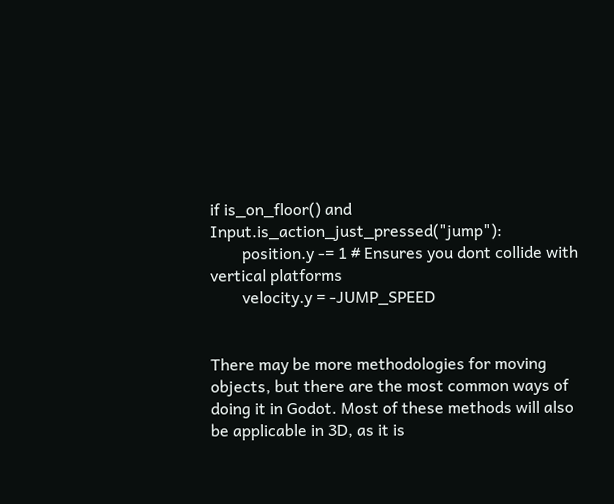if is_on_floor() and Input.is_action_just_pressed("jump"):
        position.y -= 1 # Ensures you dont collide with vertical platforms
        velocity.y = -JUMP_SPEED


There may be more methodologies for moving objects, but there are the most common ways of doing it in Godot. Most of these methods will also be applicable in 3D, as it is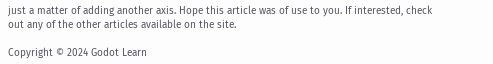just a matter of adding another axis. Hope this article was of use to you. If interested, check out any of the other articles available on the site.

Copyright © 2024 Godot Learn